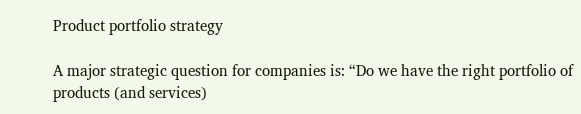Product portfolio strategy

A major strategic question for companies is: “Do we have the right portfolio of products (and services)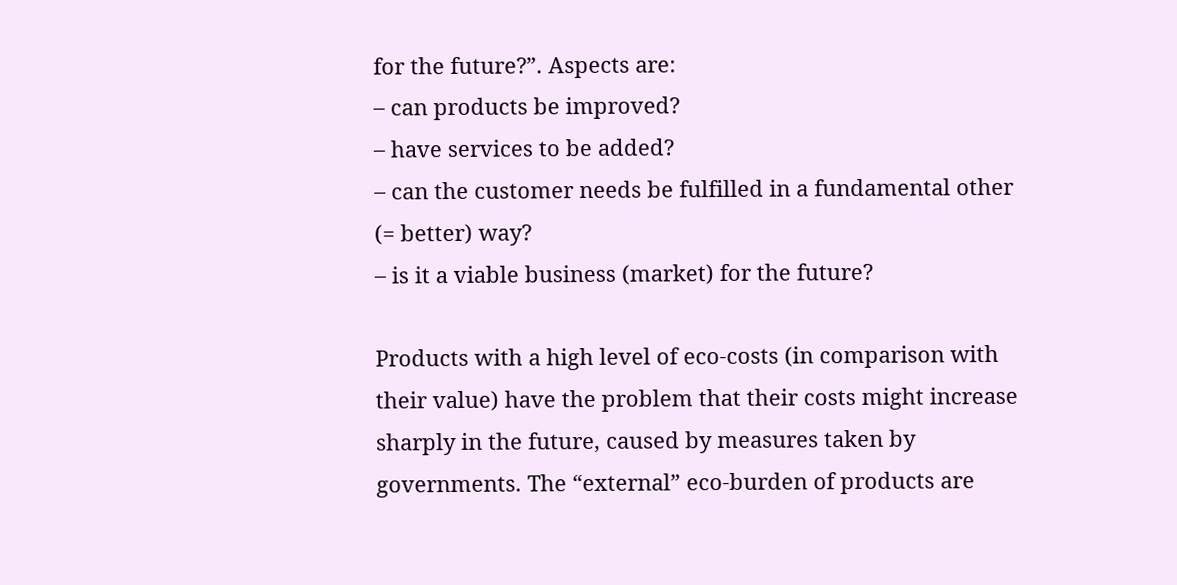for the future?”. Aspects are:
– can products be improved?
– have services to be added?
– can the customer needs be fulfilled in a fundamental other (= better) way?
– is it a viable business (market) for the future?

Products with a high level of eco-costs (in comparison with their value) have the problem that their costs might increase sharply in the future, caused by measures taken by governments. The “external” eco-burden of products are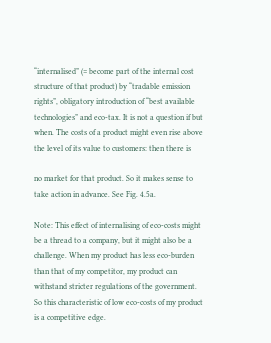“internalised” (= become part of the internal cost structure of that product) by “tradable emission rights”, obligatory introduction of “best available technologies” and eco-tax. It is not a question if but when. The costs of a product might even rise above the level of its value to customers: then there is

no market for that product. So it makes sense to take action in advance. See Fig. 4.5a.

Note: This effect of internalising of eco-costs might be a thread to a company, but it might also be a challenge. When my product has less eco-burden than that of my competitor, my product can withstand stricter regulations of the government. So this characteristic of low eco-costs of my product is a competitive edge.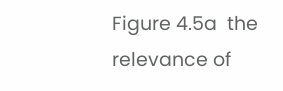Figure 4.5a  the relevance of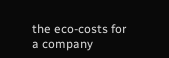the eco-costs for a company